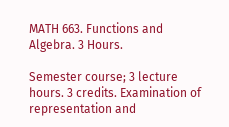MATH 663. Functions and Algebra. 3 Hours.

Semester course; 3 lecture hours. 3 credits. Examination of representation and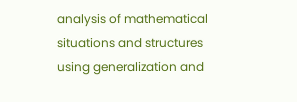analysis of mathematical situations and structures using generalization and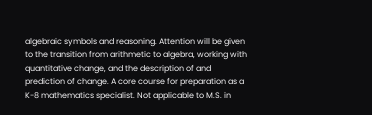algebraic symbols and reasoning. Attention will be given to the transition from arithmetic to algebra, working with quantitative change, and the description of and prediction of change. A core course for preparation as a K-8 mathematics specialist. Not applicable to M.S. in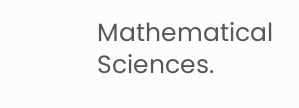Mathematical Sciences.